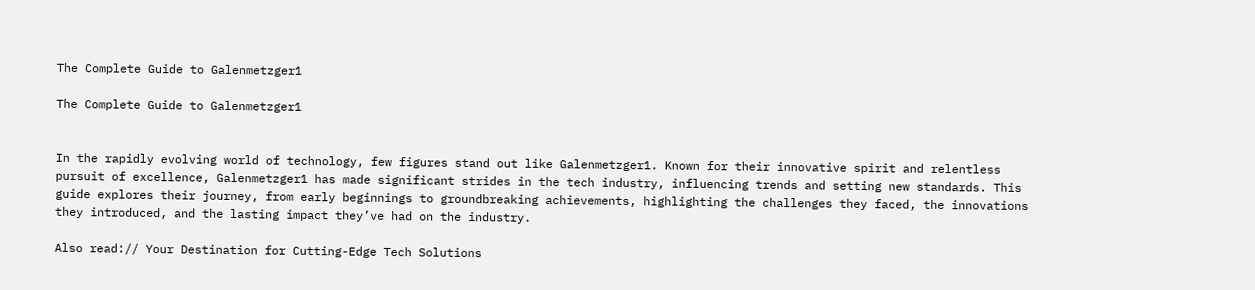The Complete Guide to Galenmetzger1

The Complete Guide to Galenmetzger1


In the rapidly evolving world of technology, few figures stand out like Galenmetzger1. Known for their innovative spirit and relentless pursuit of excellence, Galenmetzger1 has made significant strides in the tech industry, influencing trends and setting new standards. This guide explores their journey, from early beginnings to groundbreaking achievements, highlighting the challenges they faced, the innovations they introduced, and the lasting impact they’ve had on the industry.

Also read:// Your Destination for Cutting-Edge Tech Solutions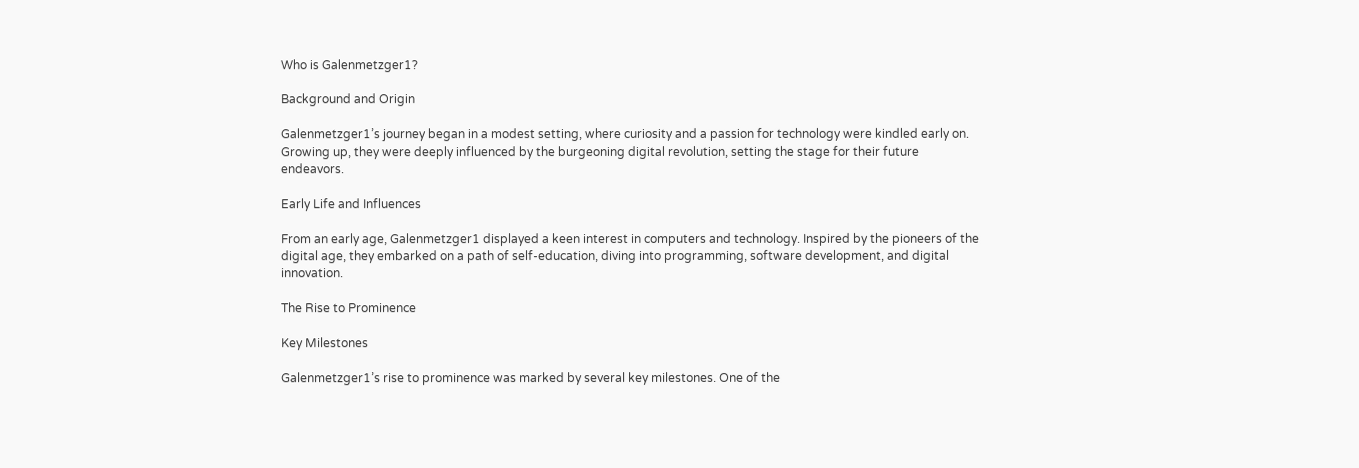Who is Galenmetzger1?

Background and Origin

Galenmetzger1’s journey began in a modest setting, where curiosity and a passion for technology were kindled early on. Growing up, they were deeply influenced by the burgeoning digital revolution, setting the stage for their future endeavors.

Early Life and Influences

From an early age, Galenmetzger1 displayed a keen interest in computers and technology. Inspired by the pioneers of the digital age, they embarked on a path of self-education, diving into programming, software development, and digital innovation.

The Rise to Prominence

Key Milestones

Galenmetzger1’s rise to prominence was marked by several key milestones. One of the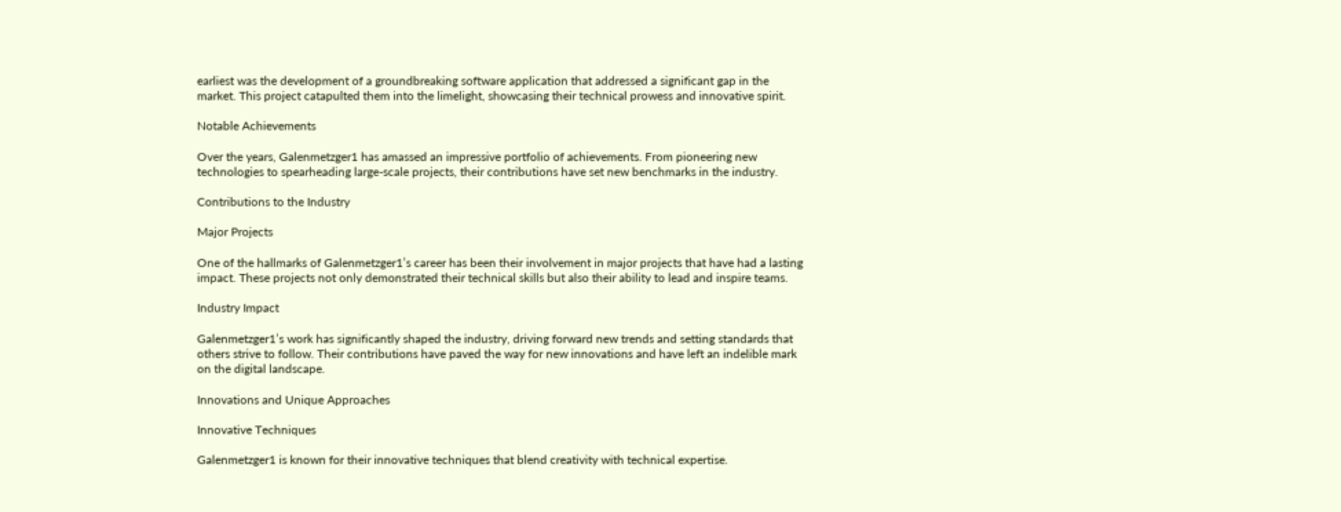earliest was the development of a groundbreaking software application that addressed a significant gap in the market. This project catapulted them into the limelight, showcasing their technical prowess and innovative spirit.

Notable Achievements

Over the years, Galenmetzger1 has amassed an impressive portfolio of achievements. From pioneering new technologies to spearheading large-scale projects, their contributions have set new benchmarks in the industry.

Contributions to the Industry

Major Projects

One of the hallmarks of Galenmetzger1’s career has been their involvement in major projects that have had a lasting impact. These projects not only demonstrated their technical skills but also their ability to lead and inspire teams.

Industry Impact

Galenmetzger1’s work has significantly shaped the industry, driving forward new trends and setting standards that others strive to follow. Their contributions have paved the way for new innovations and have left an indelible mark on the digital landscape.

Innovations and Unique Approaches

Innovative Techniques

Galenmetzger1 is known for their innovative techniques that blend creativity with technical expertise.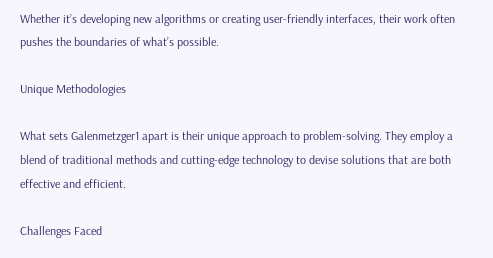Whether it’s developing new algorithms or creating user-friendly interfaces, their work often pushes the boundaries of what’s possible.

Unique Methodologies

What sets Galenmetzger1 apart is their unique approach to problem-solving. They employ a blend of traditional methods and cutting-edge technology to devise solutions that are both effective and efficient.

Challenges Faced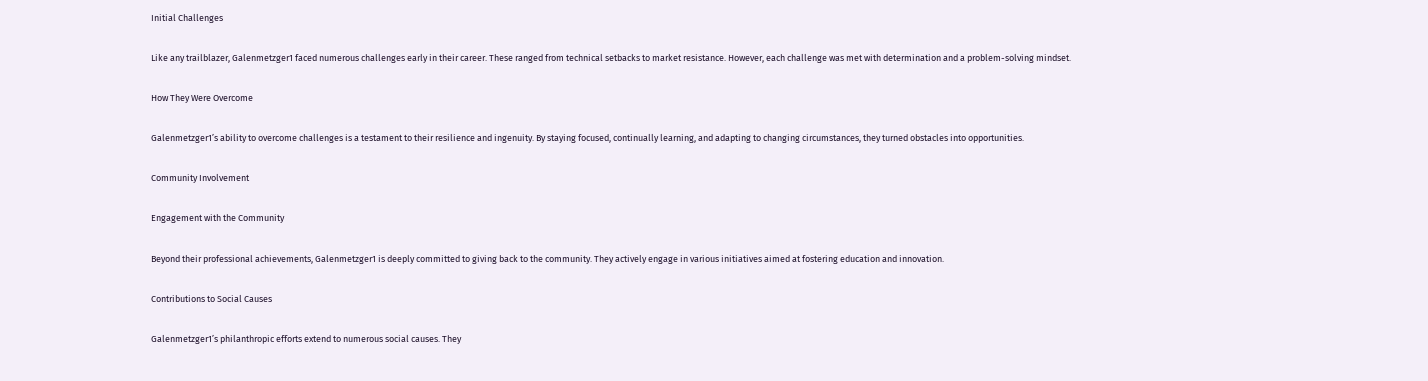Initial Challenges

Like any trailblazer, Galenmetzger1 faced numerous challenges early in their career. These ranged from technical setbacks to market resistance. However, each challenge was met with determination and a problem-solving mindset.

How They Were Overcome

Galenmetzger1’s ability to overcome challenges is a testament to their resilience and ingenuity. By staying focused, continually learning, and adapting to changing circumstances, they turned obstacles into opportunities.

Community Involvement

Engagement with the Community

Beyond their professional achievements, Galenmetzger1 is deeply committed to giving back to the community. They actively engage in various initiatives aimed at fostering education and innovation.

Contributions to Social Causes

Galenmetzger1’s philanthropic efforts extend to numerous social causes. They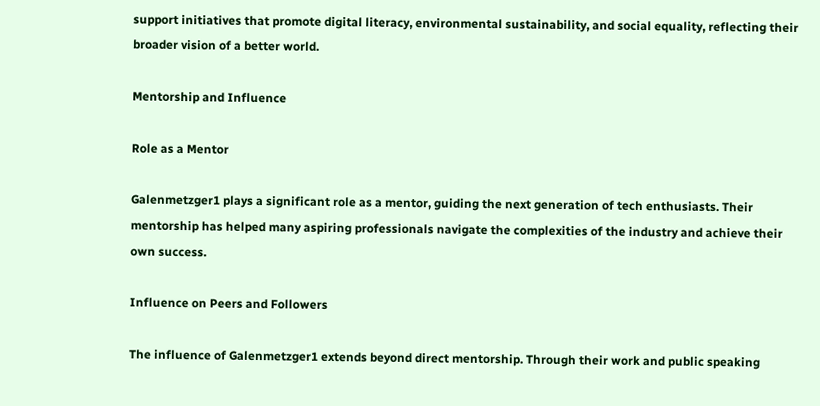support initiatives that promote digital literacy, environmental sustainability, and social equality, reflecting their broader vision of a better world.

Mentorship and Influence

Role as a Mentor

Galenmetzger1 plays a significant role as a mentor, guiding the next generation of tech enthusiasts. Their mentorship has helped many aspiring professionals navigate the complexities of the industry and achieve their own success.

Influence on Peers and Followers

The influence of Galenmetzger1 extends beyond direct mentorship. Through their work and public speaking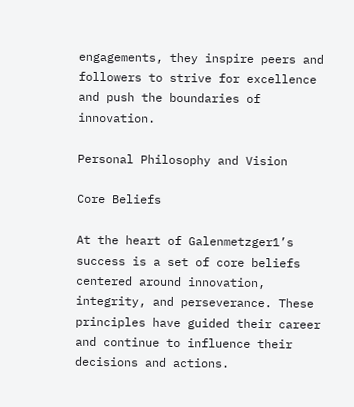engagements, they inspire peers and followers to strive for excellence and push the boundaries of innovation.

Personal Philosophy and Vision

Core Beliefs

At the heart of Galenmetzger1’s success is a set of core beliefs centered around innovation, integrity, and perseverance. These principles have guided their career and continue to influence their decisions and actions.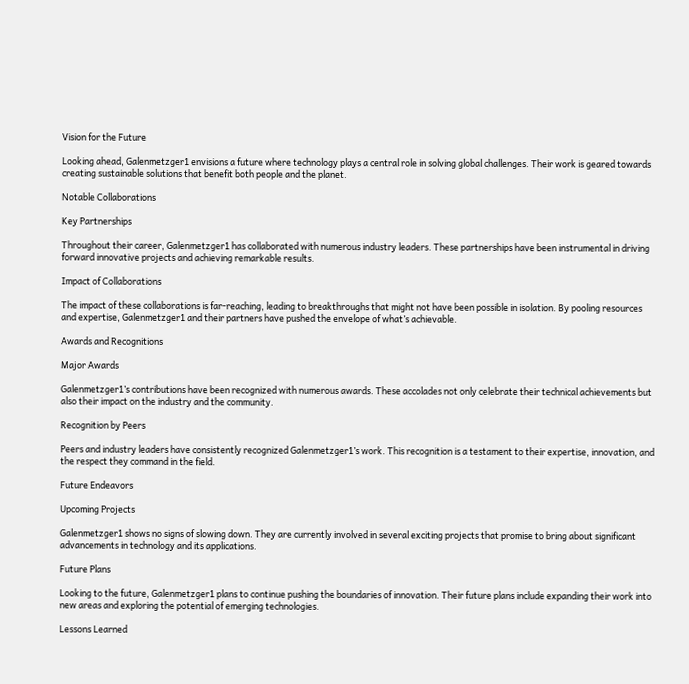Vision for the Future

Looking ahead, Galenmetzger1 envisions a future where technology plays a central role in solving global challenges. Their work is geared towards creating sustainable solutions that benefit both people and the planet.

Notable Collaborations

Key Partnerships

Throughout their career, Galenmetzger1 has collaborated with numerous industry leaders. These partnerships have been instrumental in driving forward innovative projects and achieving remarkable results.

Impact of Collaborations

The impact of these collaborations is far-reaching, leading to breakthroughs that might not have been possible in isolation. By pooling resources and expertise, Galenmetzger1 and their partners have pushed the envelope of what’s achievable.

Awards and Recognitions

Major Awards

Galenmetzger1’s contributions have been recognized with numerous awards. These accolades not only celebrate their technical achievements but also their impact on the industry and the community.

Recognition by Peers

Peers and industry leaders have consistently recognized Galenmetzger1’s work. This recognition is a testament to their expertise, innovation, and the respect they command in the field.

Future Endeavors

Upcoming Projects

Galenmetzger1 shows no signs of slowing down. They are currently involved in several exciting projects that promise to bring about significant advancements in technology and its applications.

Future Plans

Looking to the future, Galenmetzger1 plans to continue pushing the boundaries of innovation. Their future plans include expanding their work into new areas and exploring the potential of emerging technologies.

Lessons Learned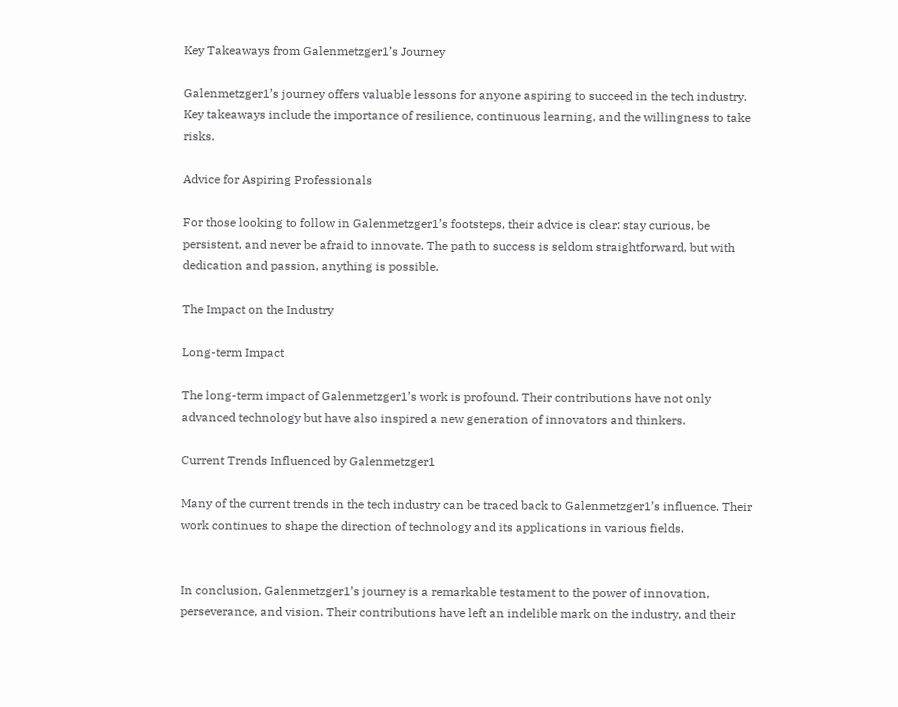Key Takeaways from Galenmetzger1’s Journey

Galenmetzger1’s journey offers valuable lessons for anyone aspiring to succeed in the tech industry. Key takeaways include the importance of resilience, continuous learning, and the willingness to take risks.

Advice for Aspiring Professionals

For those looking to follow in Galenmetzger1’s footsteps, their advice is clear: stay curious, be persistent, and never be afraid to innovate. The path to success is seldom straightforward, but with dedication and passion, anything is possible.

The Impact on the Industry

Long-term Impact

The long-term impact of Galenmetzger1’s work is profound. Their contributions have not only advanced technology but have also inspired a new generation of innovators and thinkers.

Current Trends Influenced by Galenmetzger1

Many of the current trends in the tech industry can be traced back to Galenmetzger1’s influence. Their work continues to shape the direction of technology and its applications in various fields.


In conclusion, Galenmetzger1’s journey is a remarkable testament to the power of innovation, perseverance, and vision. Their contributions have left an indelible mark on the industry, and their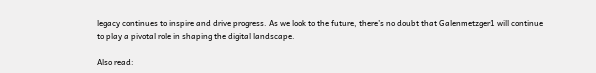legacy continues to inspire and drive progress. As we look to the future, there’s no doubt that Galenmetzger1 will continue to play a pivotal role in shaping the digital landscape.

Also read: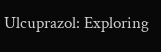Ulcuprazol: Exploring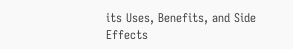its Uses, Benefits, and Side Effects